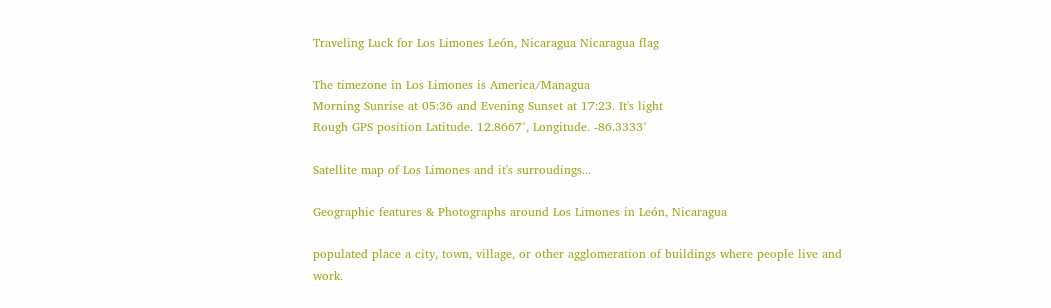Traveling Luck for Los Limones León, Nicaragua Nicaragua flag

The timezone in Los Limones is America/Managua
Morning Sunrise at 05:36 and Evening Sunset at 17:23. It's light
Rough GPS position Latitude. 12.8667°, Longitude. -86.3333°

Satellite map of Los Limones and it's surroudings...

Geographic features & Photographs around Los Limones in León, Nicaragua

populated place a city, town, village, or other agglomeration of buildings where people live and work.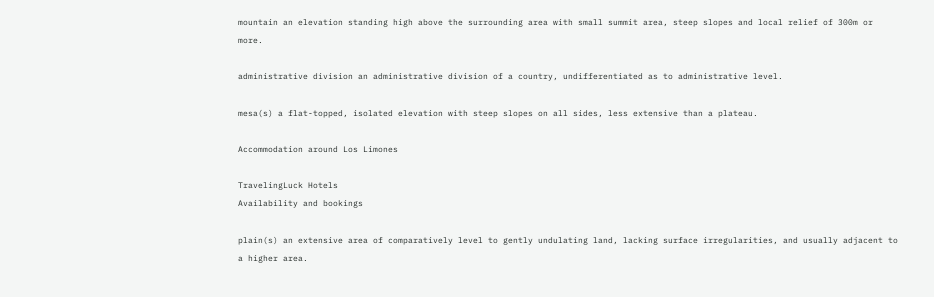mountain an elevation standing high above the surrounding area with small summit area, steep slopes and local relief of 300m or more.

administrative division an administrative division of a country, undifferentiated as to administrative level.

mesa(s) a flat-topped, isolated elevation with steep slopes on all sides, less extensive than a plateau.

Accommodation around Los Limones

TravelingLuck Hotels
Availability and bookings

plain(s) an extensive area of comparatively level to gently undulating land, lacking surface irregularities, and usually adjacent to a higher area.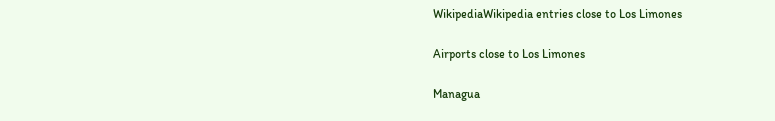WikipediaWikipedia entries close to Los Limones

Airports close to Los Limones

Managua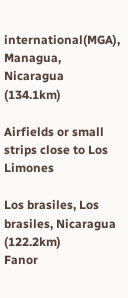international(MGA), Managua, Nicaragua (134.1km)

Airfields or small strips close to Los Limones

Los brasiles, Los brasiles, Nicaragua (122.2km)
Fanor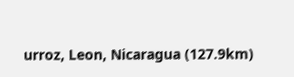urroz, Leon, Nicaragua (127.9km)